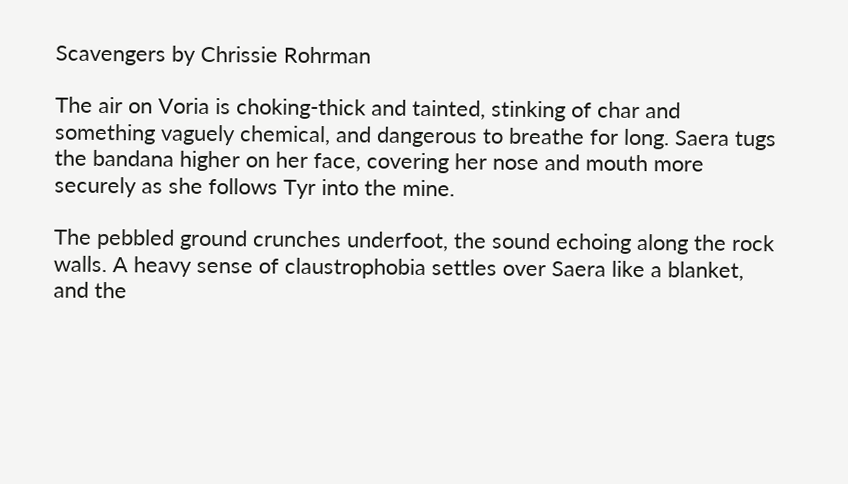Scavengers by Chrissie Rohrman

The air on Voria is choking-thick and tainted, stinking of char and something vaguely chemical, and dangerous to breathe for long. Saera tugs the bandana higher on her face, covering her nose and mouth more securely as she follows Tyr into the mine.

The pebbled ground crunches underfoot, the sound echoing along the rock walls. A heavy sense of claustrophobia settles over Saera like a blanket, and the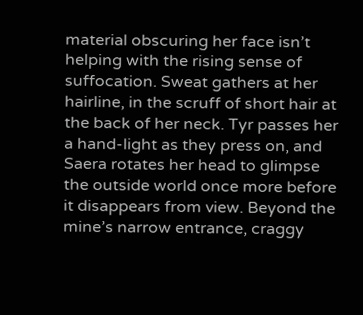material obscuring her face isn’t helping with the rising sense of suffocation. Sweat gathers at her hairline, in the scruff of short hair at the back of her neck. Tyr passes her a hand-light as they press on, and Saera rotates her head to glimpse the outside world once more before it disappears from view. Beyond the mine’s narrow entrance, craggy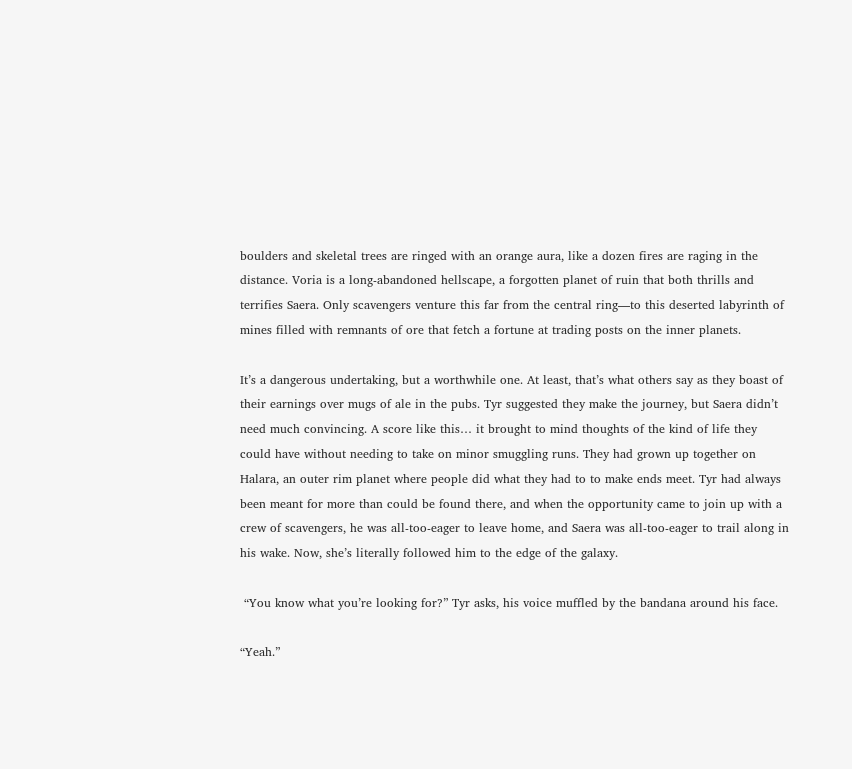boulders and skeletal trees are ringed with an orange aura, like a dozen fires are raging in the distance. Voria is a long-abandoned hellscape, a forgotten planet of ruin that both thrills and terrifies Saera. Only scavengers venture this far from the central ring—to this deserted labyrinth of mines filled with remnants of ore that fetch a fortune at trading posts on the inner planets.

It’s a dangerous undertaking, but a worthwhile one. At least, that’s what others say as they boast of their earnings over mugs of ale in the pubs. Tyr suggested they make the journey, but Saera didn’t need much convincing. A score like this… it brought to mind thoughts of the kind of life they could have without needing to take on minor smuggling runs. They had grown up together on Halara, an outer rim planet where people did what they had to to make ends meet. Tyr had always been meant for more than could be found there, and when the opportunity came to join up with a crew of scavengers, he was all-too-eager to leave home, and Saera was all-too-eager to trail along in his wake. Now, she’s literally followed him to the edge of the galaxy.

 “You know what you’re looking for?” Tyr asks, his voice muffled by the bandana around his face.

“Yeah.”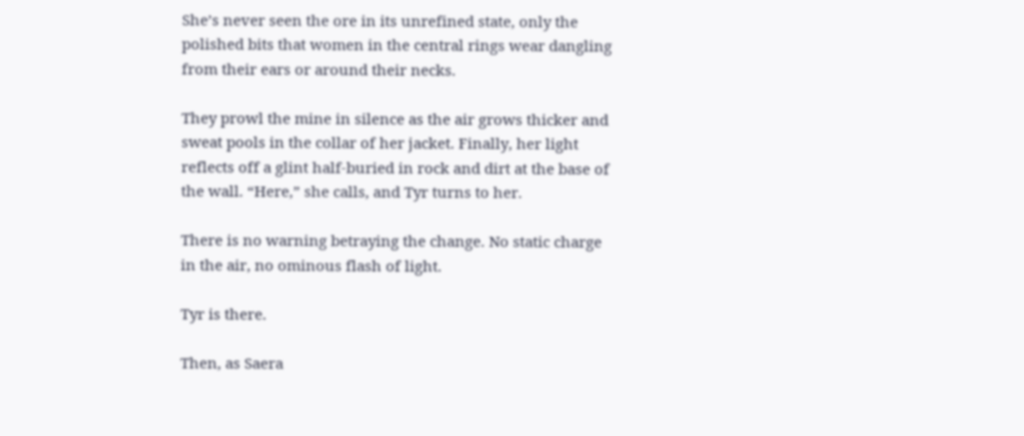She’s never seen the ore in its unrefined state, only the polished bits that women in the central rings wear dangling from their ears or around their necks.

They prowl the mine in silence as the air grows thicker and sweat pools in the collar of her jacket. Finally, her light reflects off a glint half-buried in rock and dirt at the base of the wall. “Here,” she calls, and Tyr turns to her.

There is no warning betraying the change. No static charge in the air, no ominous flash of light.

Tyr is there.

Then, as Saera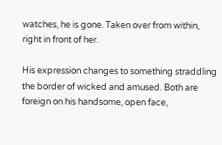watches, he is gone. Taken over from within, right in front of her.

His expression changes to something straddling the border of wicked and amused. Both are foreign on his handsome, open face,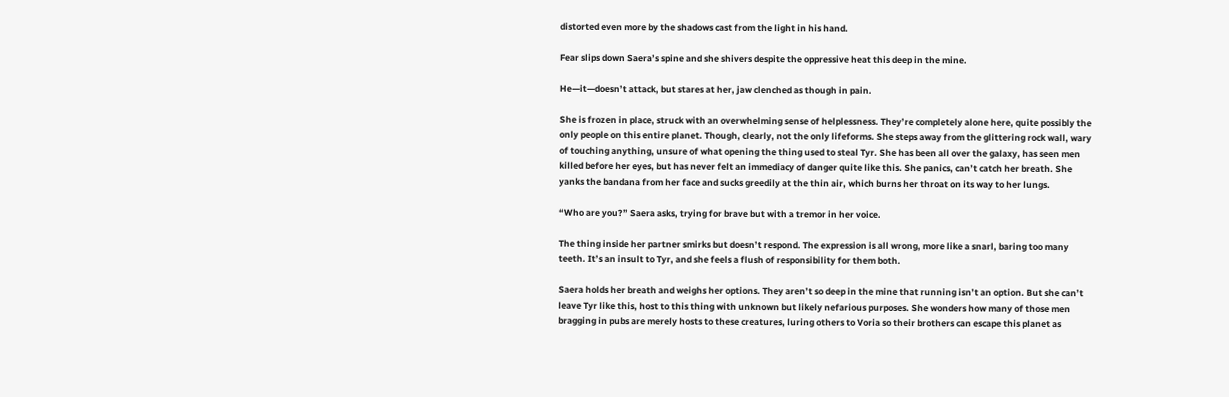distorted even more by the shadows cast from the light in his hand.

Fear slips down Saera’s spine and she shivers despite the oppressive heat this deep in the mine.

He—it—doesn’t attack, but stares at her, jaw clenched as though in pain.

She is frozen in place, struck with an overwhelming sense of helplessness. They’re completely alone here, quite possibly the only people on this entire planet. Though, clearly, not the only lifeforms. She steps away from the glittering rock wall, wary of touching anything, unsure of what opening the thing used to steal Tyr. She has been all over the galaxy, has seen men killed before her eyes, but has never felt an immediacy of danger quite like this. She panics, can’t catch her breath. She yanks the bandana from her face and sucks greedily at the thin air, which burns her throat on its way to her lungs.

“Who are you?” Saera asks, trying for brave but with a tremor in her voice.

The thing inside her partner smirks but doesn’t respond. The expression is all wrong, more like a snarl, baring too many teeth. It’s an insult to Tyr, and she feels a flush of responsibility for them both.

Saera holds her breath and weighs her options. They aren’t so deep in the mine that running isn’t an option. But she can’t leave Tyr like this, host to this thing with unknown but likely nefarious purposes. She wonders how many of those men bragging in pubs are merely hosts to these creatures, luring others to Voria so their brothers can escape this planet as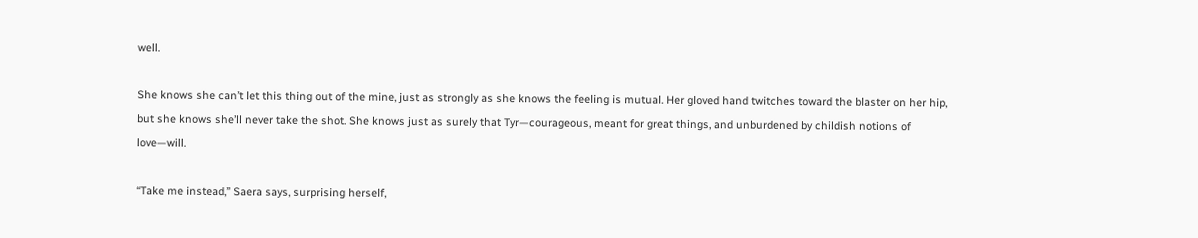well.

She knows she can’t let this thing out of the mine, just as strongly as she knows the feeling is mutual. Her gloved hand twitches toward the blaster on her hip, but she knows she’ll never take the shot. She knows just as surely that Tyr—courageous, meant for great things, and unburdened by childish notions of love—will.

“Take me instead,” Saera says, surprising herself,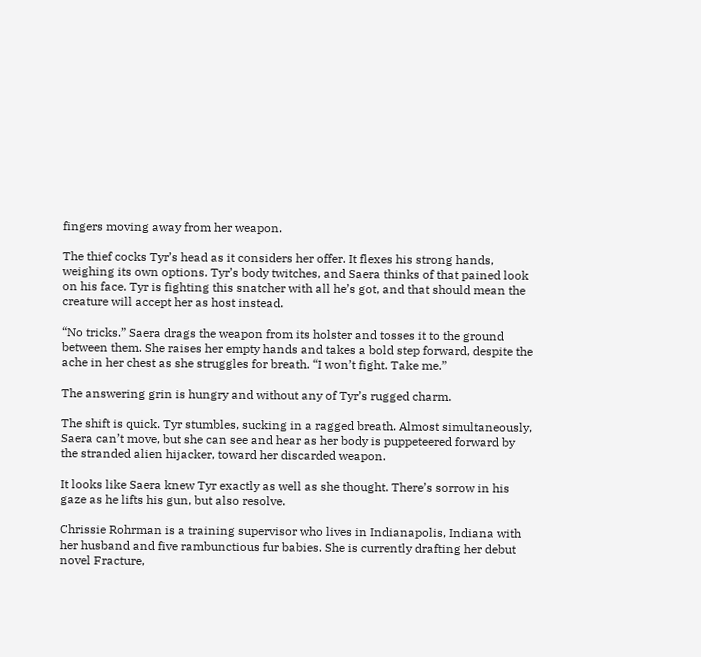fingers moving away from her weapon.

The thief cocks Tyr’s head as it considers her offer. It flexes his strong hands, weighing its own options. Tyr’s body twitches, and Saera thinks of that pained look on his face. Tyr is fighting this snatcher with all he’s got, and that should mean the creature will accept her as host instead.

“No tricks.” Saera drags the weapon from its holster and tosses it to the ground between them. She raises her empty hands and takes a bold step forward, despite the ache in her chest as she struggles for breath. “I won’t fight. Take me.”

The answering grin is hungry and without any of Tyr’s rugged charm.

The shift is quick. Tyr stumbles, sucking in a ragged breath. Almost simultaneously, Saera can’t move, but she can see and hear as her body is puppeteered forward by the stranded alien hijacker, toward her discarded weapon.

It looks like Saera knew Tyr exactly as well as she thought. There’s sorrow in his gaze as he lifts his gun, but also resolve.

Chrissie Rohrman is a training supervisor who lives in Indianapolis, Indiana with her husband and five rambunctious fur babies. She is currently drafting her debut novel Fracture,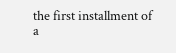the first installment of a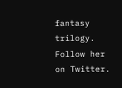fantasy trilogy. Follow her on Twitter.